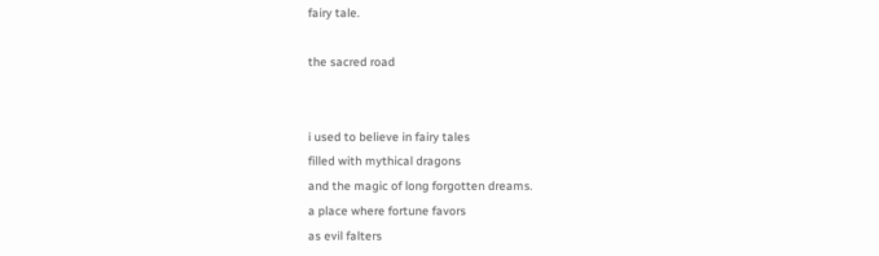fairy tale.

the sacred road


i used to believe in fairy tales
filled with mythical dragons
and the magic of long forgotten dreams.
a place where fortune favors
as evil falters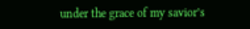under the grace of my savior’s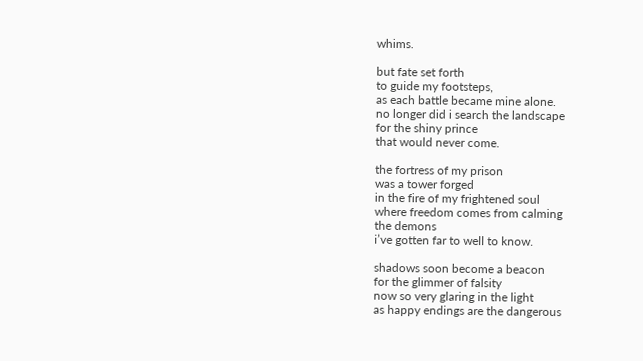whims.

but fate set forth
to guide my footsteps,
as each battle became mine alone.
no longer did i search the landscape
for the shiny prince
that would never come.

the fortress of my prison
was a tower forged
in the fire of my frightened soul
where freedom comes from calming
the demons
i’ve gotten far to well to know.

shadows soon become a beacon
for the glimmer of falsity
now so very glaring in the light
as happy endings are the dangerous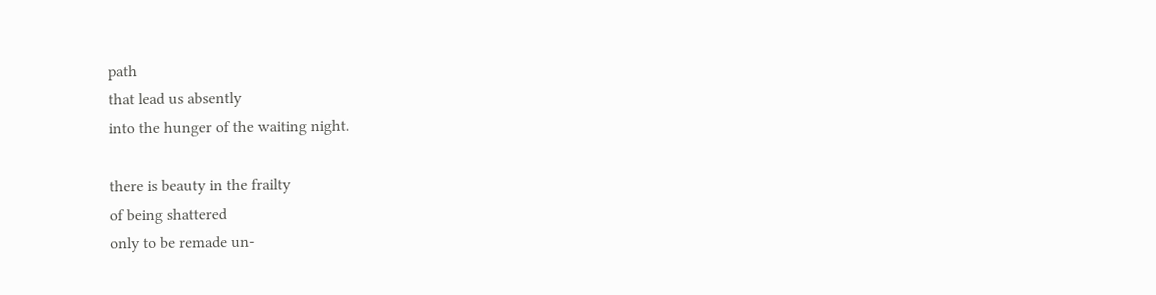path
that lead us absently
into the hunger of the waiting night.

there is beauty in the frailty
of being shattered
only to be remade un-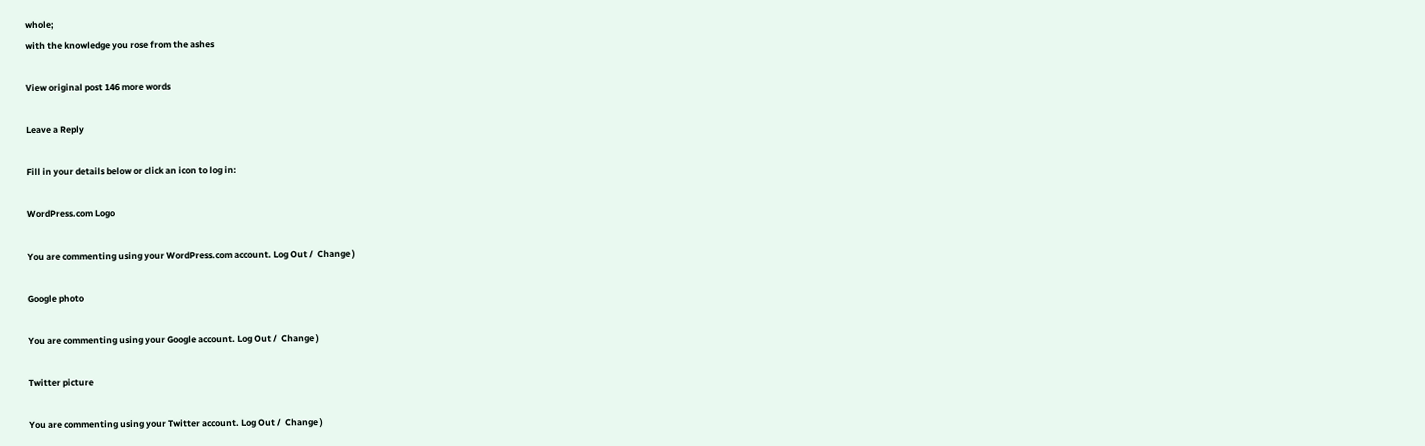whole;
with the knowledge you rose from the ashes

View original post 146 more words

Leave a Reply

Fill in your details below or click an icon to log in:

WordPress.com Logo

You are commenting using your WordPress.com account. Log Out /  Change )

Google photo

You are commenting using your Google account. Log Out /  Change )

Twitter picture

You are commenting using your Twitter account. Log Out /  Change )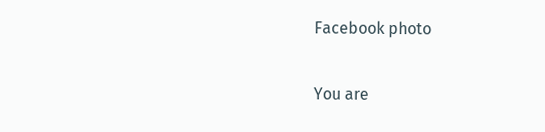Facebook photo

You are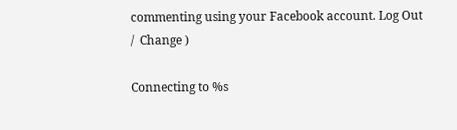commenting using your Facebook account. Log Out /  Change )

Connecting to %s